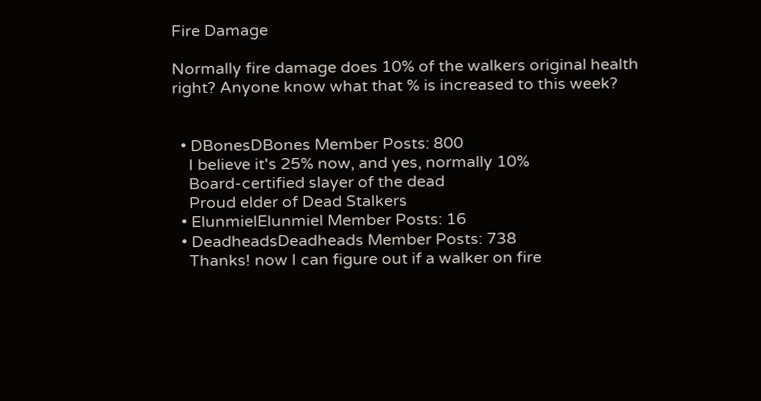Fire Damage

Normally fire damage does 10% of the walkers original health right? Anyone know what that % is increased to this week?


  • DBonesDBones Member Posts: 800
    I believe it's 25% now, and yes, normally 10%
    Board-certified slayer of the dead
    Proud elder of Dead Stalkers
  • ElunmielElunmiel Member Posts: 16
  • DeadheadsDeadheads Member Posts: 738
    Thanks! now I can figure out if a walker on fire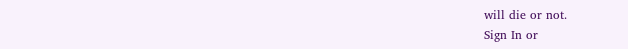will die or not.
Sign In or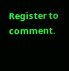Register to comment.